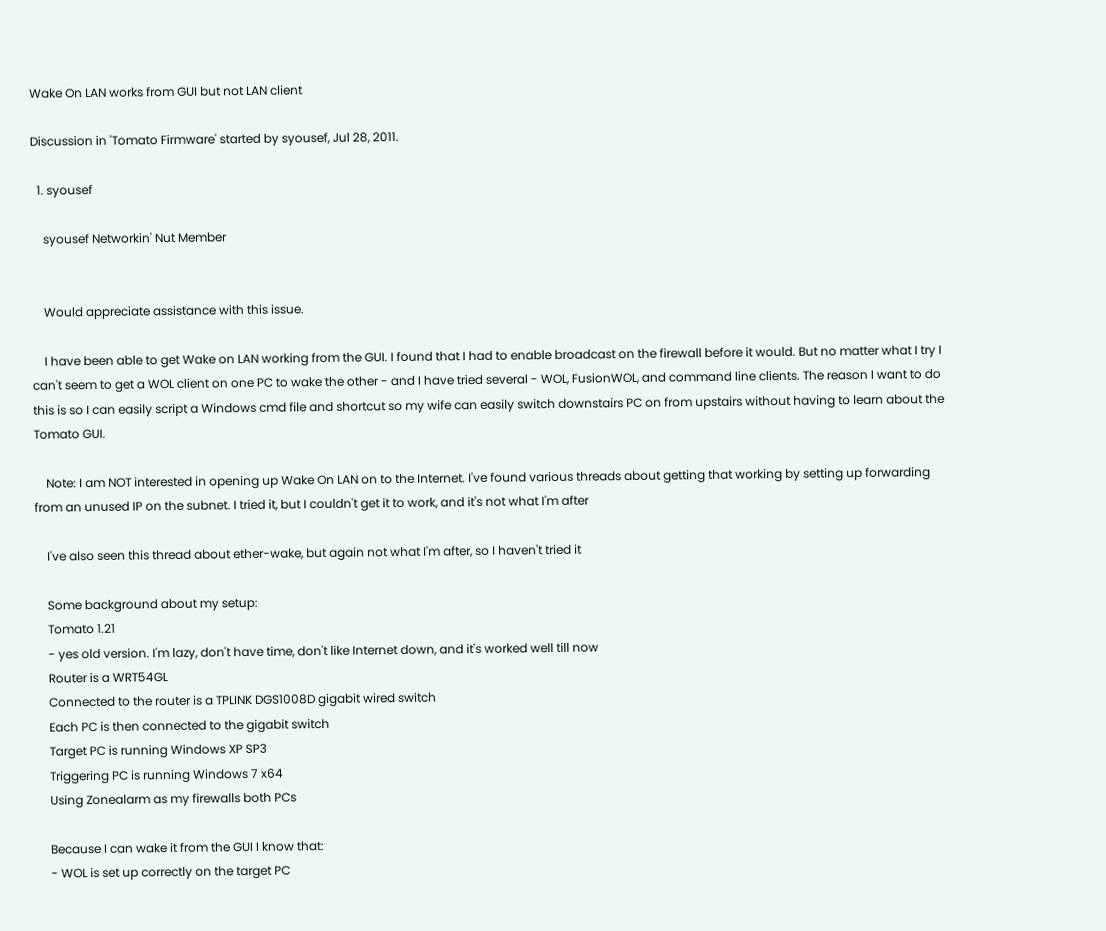Wake On LAN works from GUI but not LAN client

Discussion in 'Tomato Firmware' started by syousef, Jul 28, 2011.

  1. syousef

    syousef Networkin' Nut Member


    Would appreciate assistance with this issue.

    I have been able to get Wake on LAN working from the GUI. I found that I had to enable broadcast on the firewall before it would. But no matter what I try I can't seem to get a WOL client on one PC to wake the other - and I have tried several - WOL, FusionWOL, and command line clients. The reason I want to do this is so I can easily script a Windows cmd file and shortcut so my wife can easily switch downstairs PC on from upstairs without having to learn about the Tomato GUI.

    Note: I am NOT interested in opening up Wake On LAN on to the Internet. I've found various threads about getting that working by setting up forwarding from an unused IP on the subnet. I tried it, but I couldn't get it to work, and it's not what I'm after

    I've also seen this thread about ether-wake, but again not what I'm after, so I haven't tried it

    Some background about my setup:
    Tomato 1.21
    - yes old version. I'm lazy, don't have time, don't like Internet down, and it's worked well till now
    Router is a WRT54GL
    Connected to the router is a TPLINK DGS1008D gigabit wired switch
    Each PC is then connected to the gigabit switch
    Target PC is running Windows XP SP3
    Triggering PC is running Windows 7 x64
    Using Zonealarm as my firewalls both PCs

    Because I can wake it from the GUI I know that:
    - WOL is set up correctly on the target PC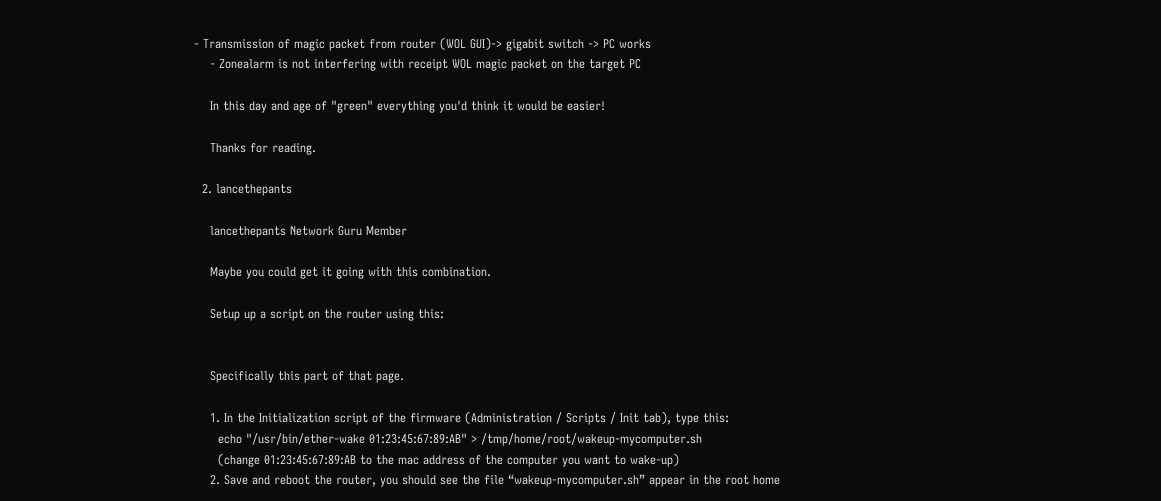- Transmission of magic packet from router (WOL GUI)-> gigabit switch -> PC works
    - Zonealarm is not interfering with receipt WOL magic packet on the target PC

    In this day and age of "green" everything you'd think it would be easier!

    Thanks for reading.

  2. lancethepants

    lancethepants Network Guru Member

    Maybe you could get it going with this combination.

    Setup up a script on the router using this:


    Specifically this part of that page.

    1. In the Initialization script of the firmware (Administration / Scripts / Init tab), type this:
      echo "/usr/bin/ether-wake 01:23:45:67:89:AB" > /tmp/home/root/wakeup-mycomputer.sh
      (change 01:23:45:67:89:AB to the mac address of the computer you want to wake-up)
    2. Save and reboot the router, you should see the file “wakeup-mycomputer.sh” appear in the root home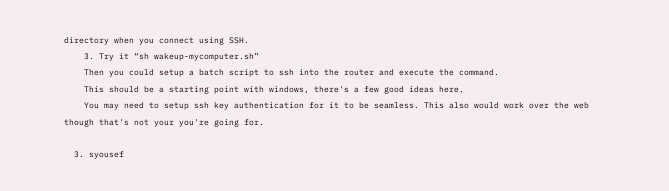directory when you connect using SSH.
    3. Try it “sh wakeup-mycomputer.sh”
    Then you could setup a batch script to ssh into the router and execute the command.
    This should be a starting point with windows, there's a few good ideas here.
    You may need to setup ssh key authentication for it to be seamless. This also would work over the web though that's not your you're going for.

  3. syousef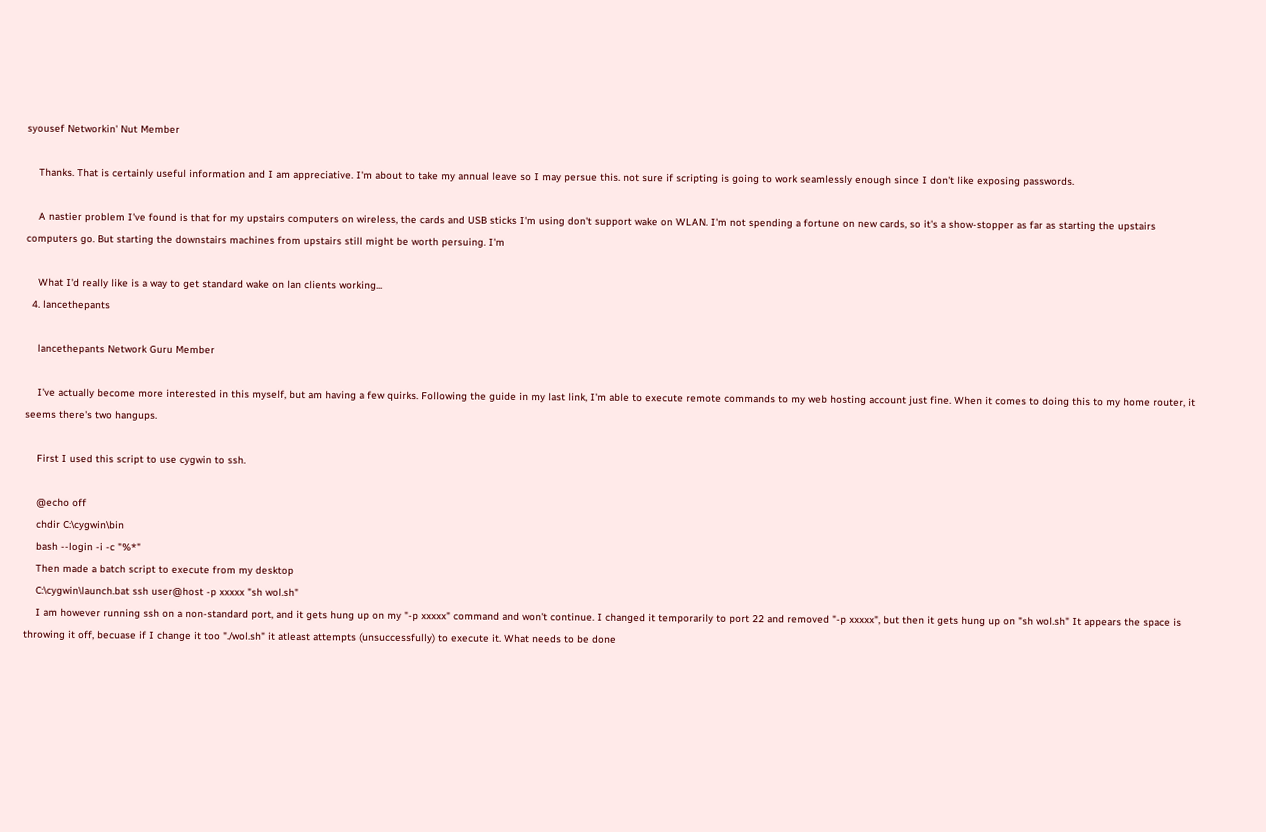syousef Networkin' Nut Member

    Thanks. That is certainly useful information and I am appreciative. I'm about to take my annual leave so I may persue this. not sure if scripting is going to work seamlessly enough since I don't like exposing passwords.

    A nastier problem I've found is that for my upstairs computers on wireless, the cards and USB sticks I'm using don't support wake on WLAN. I'm not spending a fortune on new cards, so it's a show-stopper as far as starting the upstairs computers go. But starting the downstairs machines from upstairs still might be worth persuing. I'm

    What I'd really like is a way to get standard wake on lan clients working...
  4. lancethepants

    lancethepants Network Guru Member

    I've actually become more interested in this myself, but am having a few quirks. Following the guide in my last link, I'm able to execute remote commands to my web hosting account just fine. When it comes to doing this to my home router, it seems there's two hangups.

    First I used this script to use cygwin to ssh.

    @echo off
    chdir C:\cygwin\bin
    bash --login -i -c "%*"
    Then made a batch script to execute from my desktop
    C:\cygwin\launch.bat ssh user@host -p xxxxx "sh wol.sh"
    I am however running ssh on a non-standard port, and it gets hung up on my "-p xxxxx" command and won't continue. I changed it temporarily to port 22 and removed "-p xxxxx", but then it gets hung up on "sh wol.sh" It appears the space is throwing it off, becuase if I change it too "./wol.sh" it atleast attempts (unsuccessfully) to execute it. What needs to be done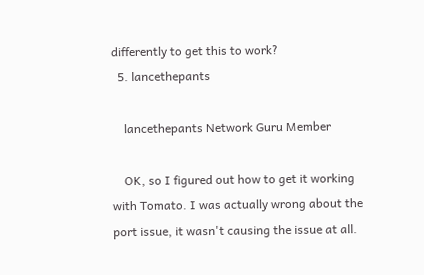differently to get this to work?
  5. lancethepants

    lancethepants Network Guru Member

    OK, so I figured out how to get it working with Tomato. I was actually wrong about the port issue, it wasn't causing the issue at all.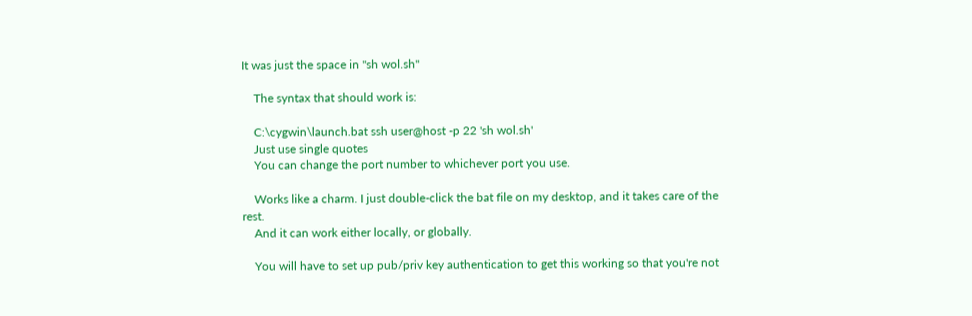It was just the space in "sh wol.sh"

    The syntax that should work is:

    C:\cygwin\launch.bat ssh user@host -p 22 'sh wol.sh'
    Just use single quotes
    You can change the port number to whichever port you use.

    Works like a charm. I just double-click the bat file on my desktop, and it takes care of the rest.
    And it can work either locally, or globally.

    You will have to set up pub/priv key authentication to get this working so that you're not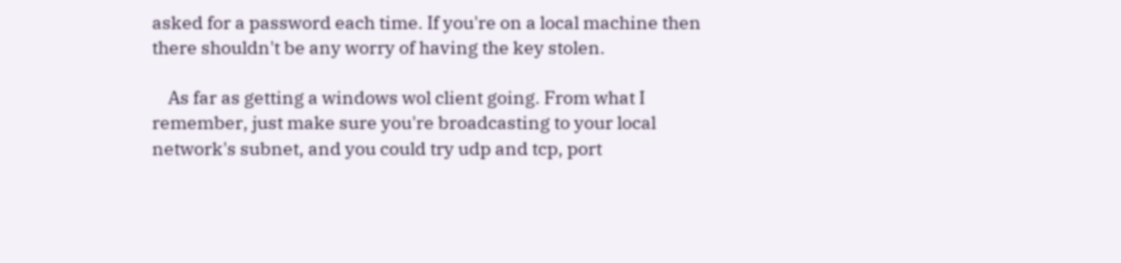asked for a password each time. If you're on a local machine then there shouldn't be any worry of having the key stolen.

    As far as getting a windows wol client going. From what I remember, just make sure you're broadcasting to your local network's subnet, and you could try udp and tcp, port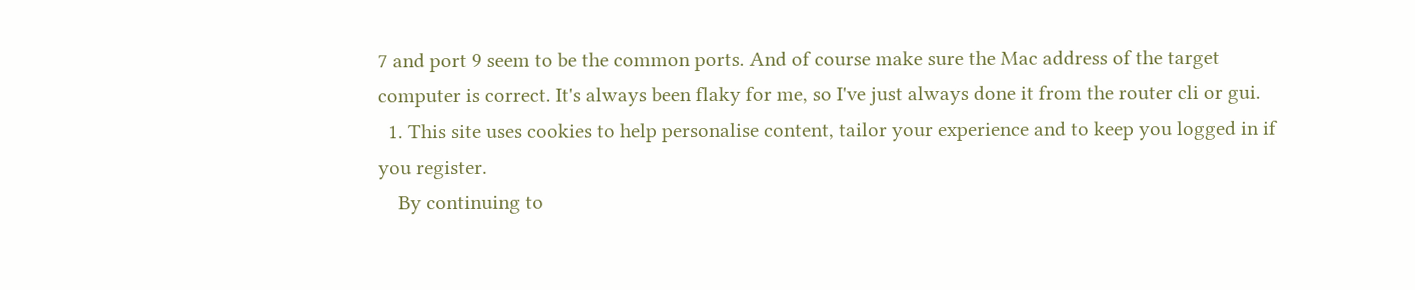7 and port 9 seem to be the common ports. And of course make sure the Mac address of the target computer is correct. It's always been flaky for me, so I've just always done it from the router cli or gui.
  1. This site uses cookies to help personalise content, tailor your experience and to keep you logged in if you register.
    By continuing to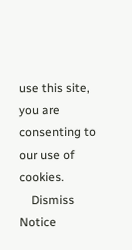use this site, you are consenting to our use of cookies.
    Dismiss Notice